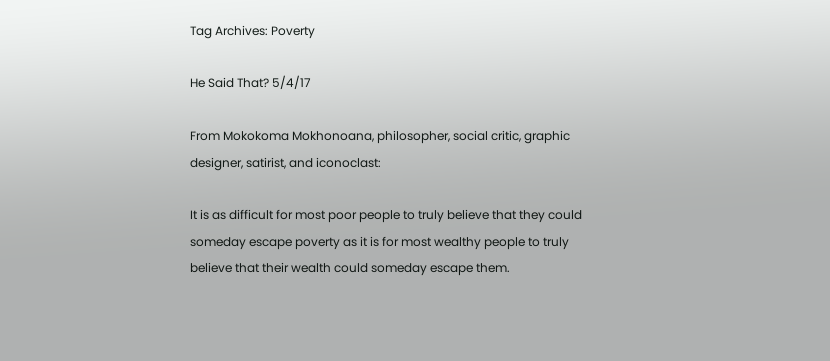Tag Archives: Poverty

He Said That? 5/4/17

From Mokokoma Mokhonoana, philosopher, social critic, graphic designer, satirist, and iconoclast:

It is as difficult for most poor people to truly believe that they could someday escape poverty as it is for most wealthy people to truly believe that their wealth could someday escape them.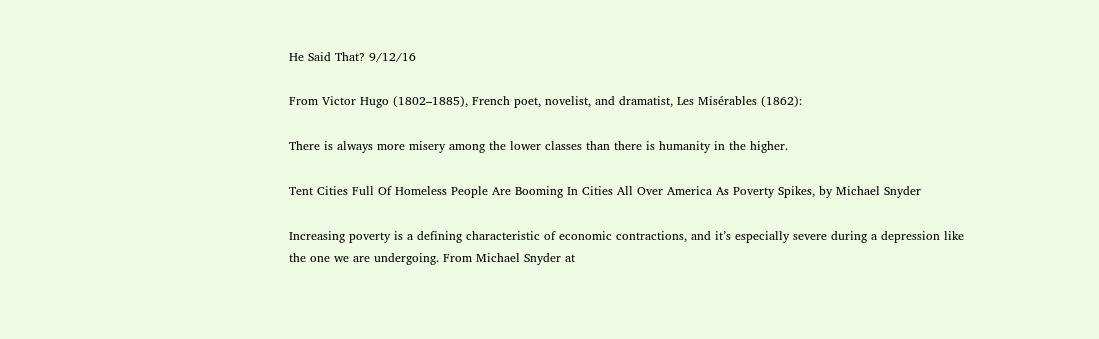He Said That? 9/12/16

From Victor Hugo (1802–1885), French poet, novelist, and dramatist, Les Misérables (1862):

There is always more misery among the lower classes than there is humanity in the higher.

Tent Cities Full Of Homeless People Are Booming In Cities All Over America As Poverty Spikes, by Michael Snyder

Increasing poverty is a defining characteristic of economic contractions, and it’s especially severe during a depression like the one we are undergoing. From Michael Snyder at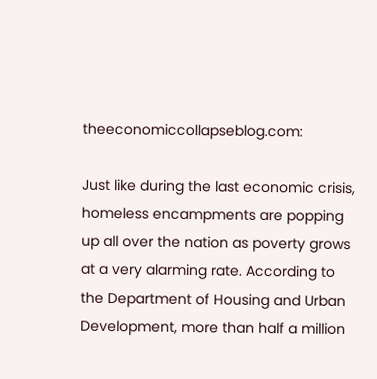theeconomiccollapseblog.com:

Just like during the last economic crisis, homeless encampments are popping up all over the nation as poverty grows at a very alarming rate. According to the Department of Housing and Urban Development, more than half a million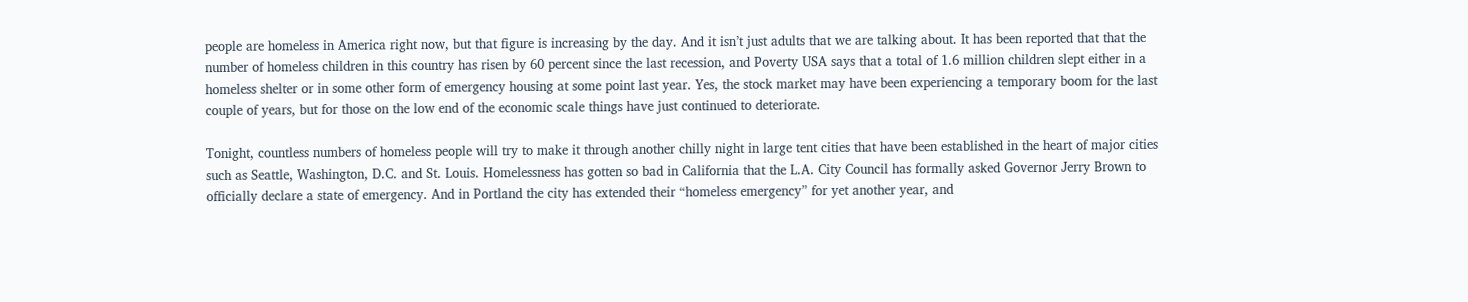people are homeless in America right now, but that figure is increasing by the day. And it isn’t just adults that we are talking about. It has been reported that that the number of homeless children in this country has risen by 60 percent since the last recession, and Poverty USA says that a total of 1.6 million children slept either in a homeless shelter or in some other form of emergency housing at some point last year. Yes, the stock market may have been experiencing a temporary boom for the last couple of years, but for those on the low end of the economic scale things have just continued to deteriorate.

Tonight, countless numbers of homeless people will try to make it through another chilly night in large tent cities that have been established in the heart of major cities such as Seattle, Washington, D.C. and St. Louis. Homelessness has gotten so bad in California that the L.A. City Council has formally asked Governor Jerry Brown to officially declare a state of emergency. And in Portland the city has extended their “homeless emergency” for yet another year, and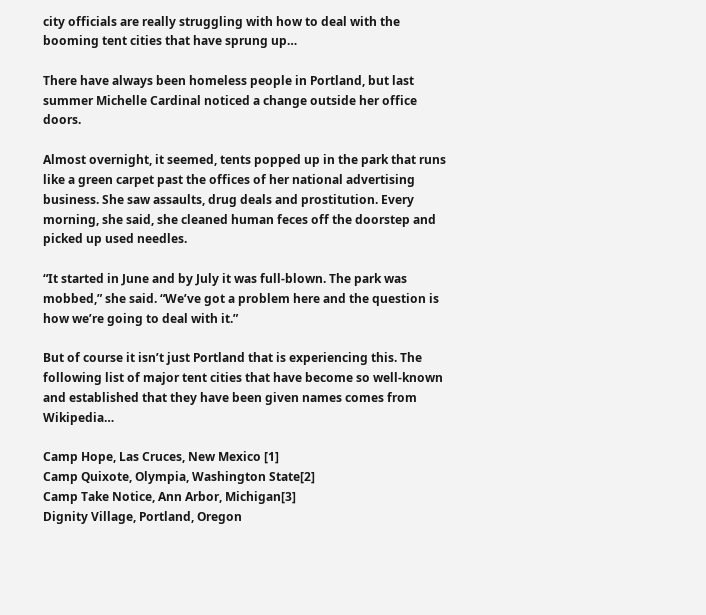city officials are really struggling with how to deal with the booming tent cities that have sprung up…

There have always been homeless people in Portland, but last summer Michelle Cardinal noticed a change outside her office doors.

Almost overnight, it seemed, tents popped up in the park that runs like a green carpet past the offices of her national advertising business. She saw assaults, drug deals and prostitution. Every morning, she said, she cleaned human feces off the doorstep and picked up used needles.

“It started in June and by July it was full-blown. The park was mobbed,” she said. “We’ve got a problem here and the question is how we’re going to deal with it.”

But of course it isn’t just Portland that is experiencing this. The following list of major tent cities that have become so well-known and established that they have been given names comes from Wikipedia…

Camp Hope, Las Cruces, New Mexico [1]
Camp Quixote, Olympia, Washington State[2]
Camp Take Notice, Ann Arbor, Michigan[3]
Dignity Village, Portland, Oregon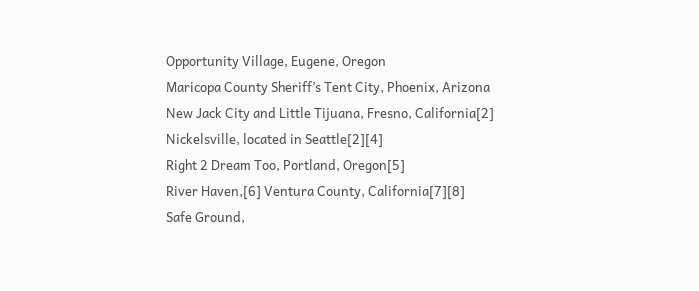Opportunity Village, Eugene, Oregon
Maricopa County Sheriff’s Tent City, Phoenix, Arizona
New Jack City and Little Tijuana, Fresno, California[2]
Nickelsville, located in Seattle[2][4]
Right 2 Dream Too, Portland, Oregon[5]
River Haven,[6] Ventura County, California[7][8]
Safe Ground,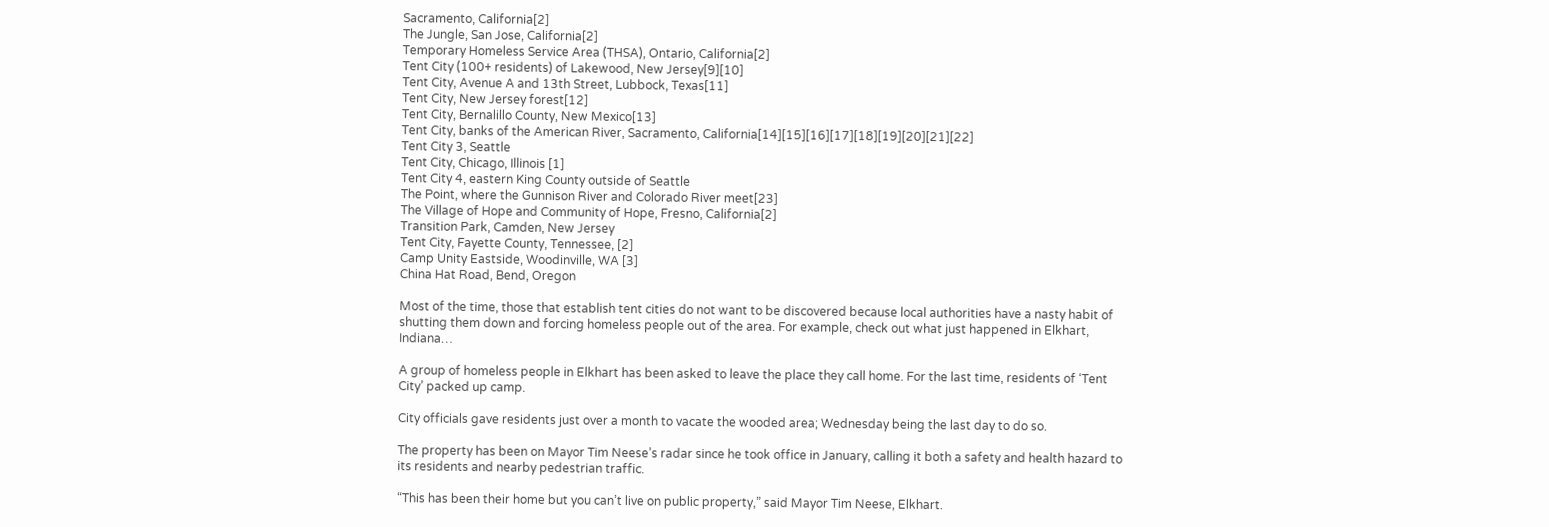Sacramento, California[2]
The Jungle, San Jose, California[2]
Temporary Homeless Service Area (THSA), Ontario, California[2]
Tent City (100+ residents) of Lakewood, New Jersey[9][10]
Tent City, Avenue A and 13th Street, Lubbock, Texas[11]
Tent City, New Jersey forest[12]
Tent City, Bernalillo County, New Mexico[13]
Tent City, banks of the American River, Sacramento, California[14][15][16][17][18][19][20][21][22]
Tent City 3, Seattle
Tent City, Chicago, Illinois [1]
Tent City 4, eastern King County outside of Seattle
The Point, where the Gunnison River and Colorado River meet[23]
The Village of Hope and Community of Hope, Fresno, California[2]
Transition Park, Camden, New Jersey
Tent City, Fayette County, Tennessee, [2]
Camp Unity Eastside, Woodinville, WA [3]
China Hat Road, Bend, Oregon

Most of the time, those that establish tent cities do not want to be discovered because local authorities have a nasty habit of shutting them down and forcing homeless people out of the area. For example, check out what just happened in Elkhart, Indiana…

A group of homeless people in Elkhart has been asked to leave the place they call home. For the last time, residents of ‘Tent City’ packed up camp.

City officials gave residents just over a month to vacate the wooded area; Wednesday being the last day to do so.

The property has been on Mayor Tim Neese’s radar since he took office in January, calling it both a safety and health hazard to its residents and nearby pedestrian traffic.

“This has been their home but you can’t live on public property,” said Mayor Tim Neese, Elkhart.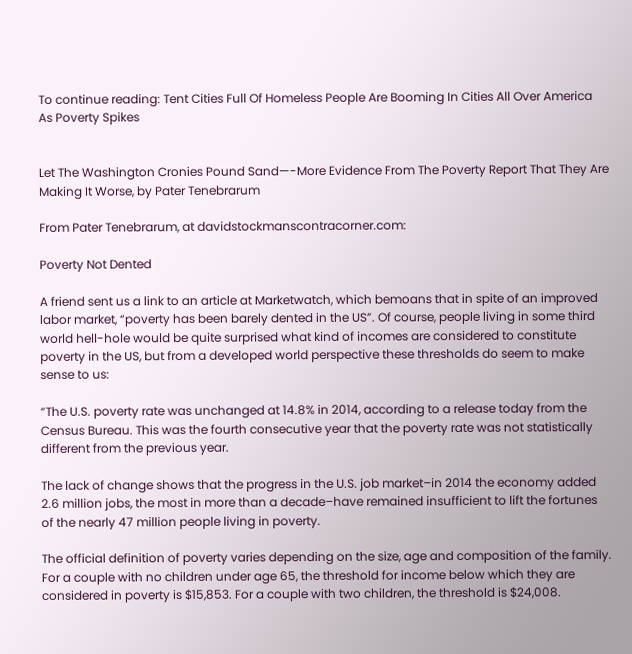To continue reading: Tent Cities Full Of Homeless People Are Booming In Cities All Over America As Poverty Spikes


Let The Washington Cronies Pound Sand—-More Evidence From The Poverty Report That They Are Making It Worse, by Pater Tenebrarum

From Pater Tenebrarum, at davidstockmanscontracorner.com:

Poverty Not Dented

A friend sent us a link to an article at Marketwatch, which bemoans that in spite of an improved labor market, “poverty has been barely dented in the US”. Of course, people living in some third world hell-hole would be quite surprised what kind of incomes are considered to constitute poverty in the US, but from a developed world perspective these thresholds do seem to make sense to us:

“The U.S. poverty rate was unchanged at 14.8% in 2014, according to a release today from the Census Bureau. This was the fourth consecutive year that the poverty rate was not statistically different from the previous year.

The lack of change shows that the progress in the U.S. job market–in 2014 the economy added 2.6 million jobs, the most in more than a decade–have remained insufficient to lift the fortunes of the nearly 47 million people living in poverty.

The official definition of poverty varies depending on the size, age and composition of the family. For a couple with no children under age 65, the threshold for income below which they are considered in poverty is $15,853. For a couple with two children, the threshold is $24,008.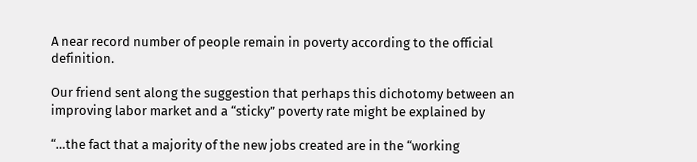A near record number of people remain in poverty according to the official definition.

Our friend sent along the suggestion that perhaps this dichotomy between an improving labor market and a “sticky” poverty rate might be explained by

“…the fact that a majority of the new jobs created are in the “working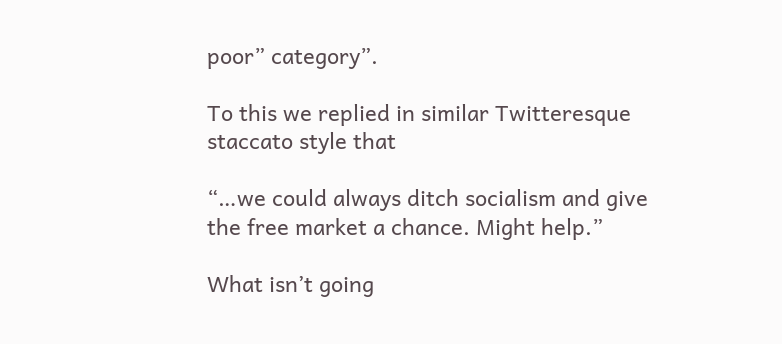poor” category”.

To this we replied in similar Twitteresque staccato style that

“…we could always ditch socialism and give the free market a chance. Might help.”

What isn’t going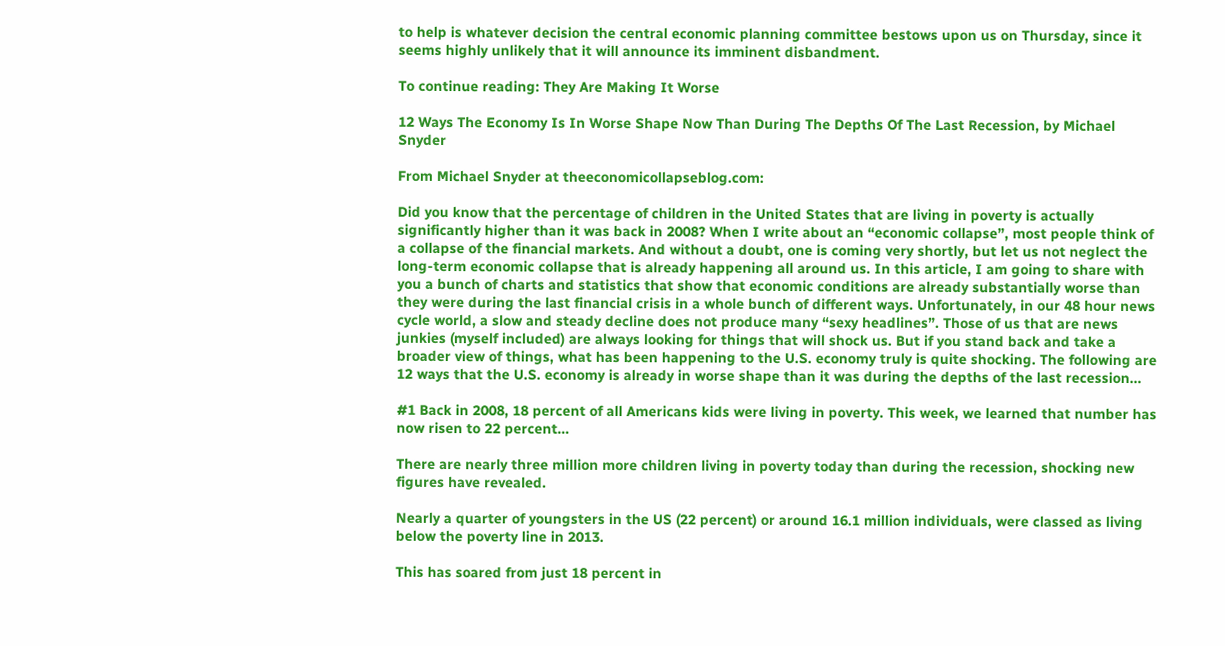to help is whatever decision the central economic planning committee bestows upon us on Thursday, since it seems highly unlikely that it will announce its imminent disbandment.

To continue reading: They Are Making It Worse

12 Ways The Economy Is In Worse Shape Now Than During The Depths Of The Last Recession, by Michael Snyder

From Michael Snyder at theeconomicollapseblog.com:

Did you know that the percentage of children in the United States that are living in poverty is actually significantly higher than it was back in 2008? When I write about an “economic collapse”, most people think of a collapse of the financial markets. And without a doubt, one is coming very shortly, but let us not neglect the long-term economic collapse that is already happening all around us. In this article, I am going to share with you a bunch of charts and statistics that show that economic conditions are already substantially worse than they were during the last financial crisis in a whole bunch of different ways. Unfortunately, in our 48 hour news cycle world, a slow and steady decline does not produce many “sexy headlines”. Those of us that are news junkies (myself included) are always looking for things that will shock us. But if you stand back and take a broader view of things, what has been happening to the U.S. economy truly is quite shocking. The following are 12 ways that the U.S. economy is already in worse shape than it was during the depths of the last recession…

#1 Back in 2008, 18 percent of all Americans kids were living in poverty. This week, we learned that number has now risen to 22 percent…

There are nearly three million more children living in poverty today than during the recession, shocking new figures have revealed.

Nearly a quarter of youngsters in the US (22 percent) or around 16.1 million individuals, were classed as living below the poverty line in 2013.

This has soared from just 18 percent in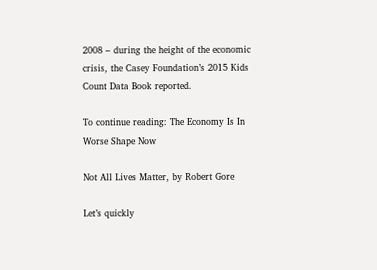2008 – during the height of the economic crisis, the Casey Foundation’s 2015 Kids Count Data Book reported.

To continue reading: The Economy Is In Worse Shape Now

Not All Lives Matter, by Robert Gore

Let’s quickly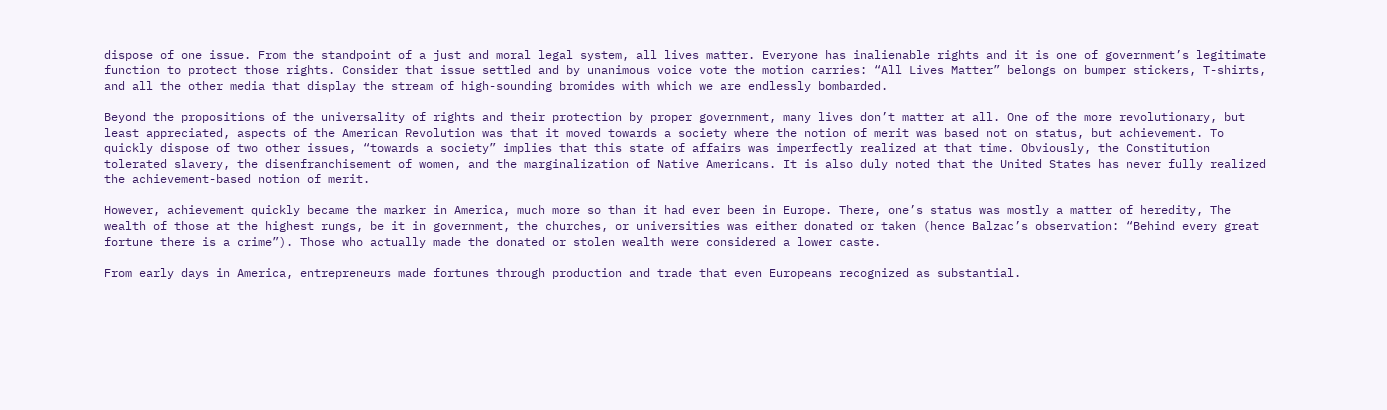dispose of one issue. From the standpoint of a just and moral legal system, all lives matter. Everyone has inalienable rights and it is one of government’s legitimate function to protect those rights. Consider that issue settled and by unanimous voice vote the motion carries: “All Lives Matter” belongs on bumper stickers, T-shirts, and all the other media that display the stream of high-sounding bromides with which we are endlessly bombarded.

Beyond the propositions of the universality of rights and their protection by proper government, many lives don’t matter at all. One of the more revolutionary, but least appreciated, aspects of the American Revolution was that it moved towards a society where the notion of merit was based not on status, but achievement. To quickly dispose of two other issues, “towards a society” implies that this state of affairs was imperfectly realized at that time. Obviously, the Constitution tolerated slavery, the disenfranchisement of women, and the marginalization of Native Americans. It is also duly noted that the United States has never fully realized the achievement-based notion of merit.

However, achievement quickly became the marker in America, much more so than it had ever been in Europe. There, one’s status was mostly a matter of heredity, The wealth of those at the highest rungs, be it in government, the churches, or universities was either donated or taken (hence Balzac’s observation: “Behind every great fortune there is a crime”). Those who actually made the donated or stolen wealth were considered a lower caste.

From early days in America, entrepreneurs made fortunes through production and trade that even Europeans recognized as substantial.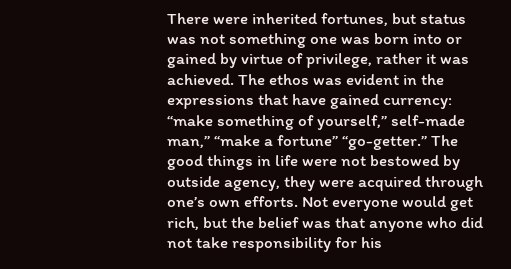There were inherited fortunes, but status was not something one was born into or gained by virtue of privilege, rather it was achieved. The ethos was evident in the expressions that have gained currency: “make something of yourself,” self-made man,” “make a fortune” “go-getter.” The good things in life were not bestowed by outside agency, they were acquired through one’s own efforts. Not everyone would get rich, but the belief was that anyone who did not take responsibility for his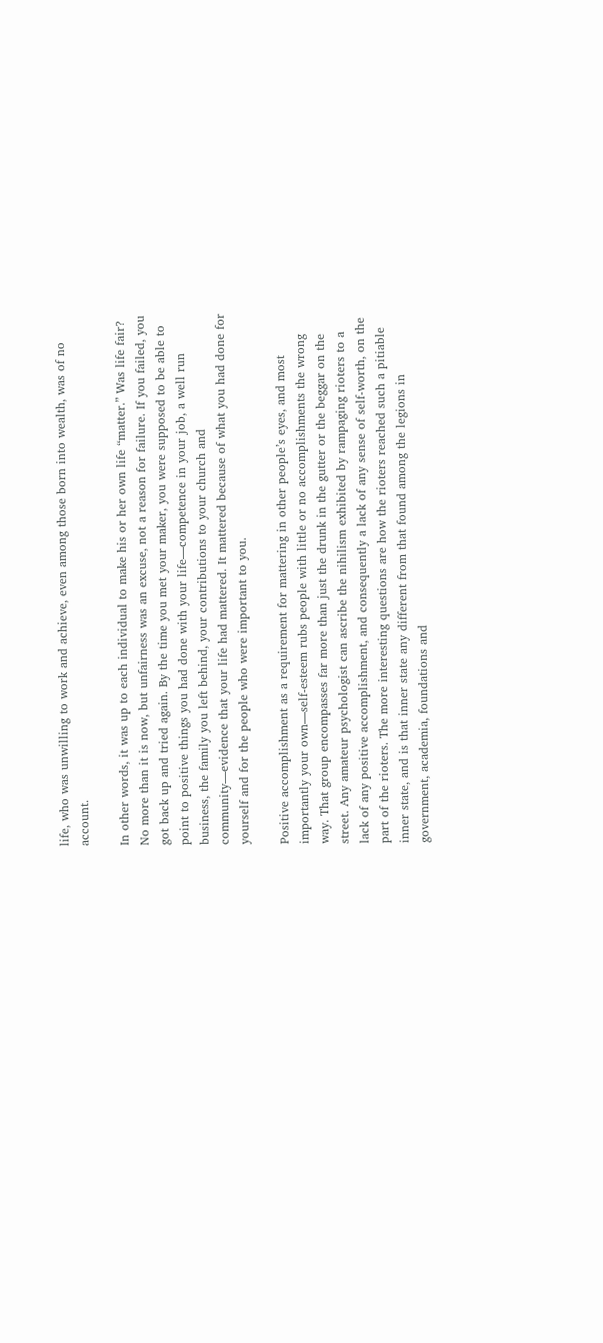life, who was unwilling to work and achieve, even among those born into wealth, was of no account.

In other words, it was up to each individual to make his or her own life “matter.” Was life fair? No more than it is now, but unfairness was an excuse, not a reason for failure. If you failed, you got back up and tried again. By the time you met your maker, you were supposed to be able to point to positive things you had done with your life—competence in your job, a well run business, the family you left behind, your contributions to your church and community—evidence that your life had mattered. It mattered because of what you had done for yourself and for the people who were important to you.

Positive accomplishment as a requirement for mattering in other people’s eyes, and most importantly your own—self-esteem rubs people with little or no accomplishments the wrong way. That group encompasses far more than just the drunk in the gutter or the beggar on the street. Any amateur psychologist can ascribe the nihilism exhibited by rampaging rioters to a lack of any positive accomplishment, and consequently a lack of any sense of self-worth, on the part of the rioters. The more interesting questions are how the rioters reached such a pitiable inner state, and is that inner state any different from that found among the legions in government, academia, foundations and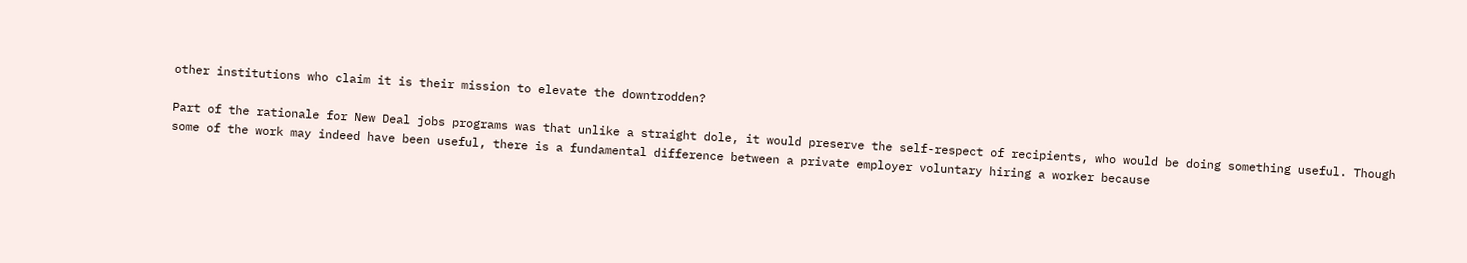other institutions who claim it is their mission to elevate the downtrodden?

Part of the rationale for New Deal jobs programs was that unlike a straight dole, it would preserve the self-respect of recipients, who would be doing something useful. Though some of the work may indeed have been useful, there is a fundamental difference between a private employer voluntary hiring a worker because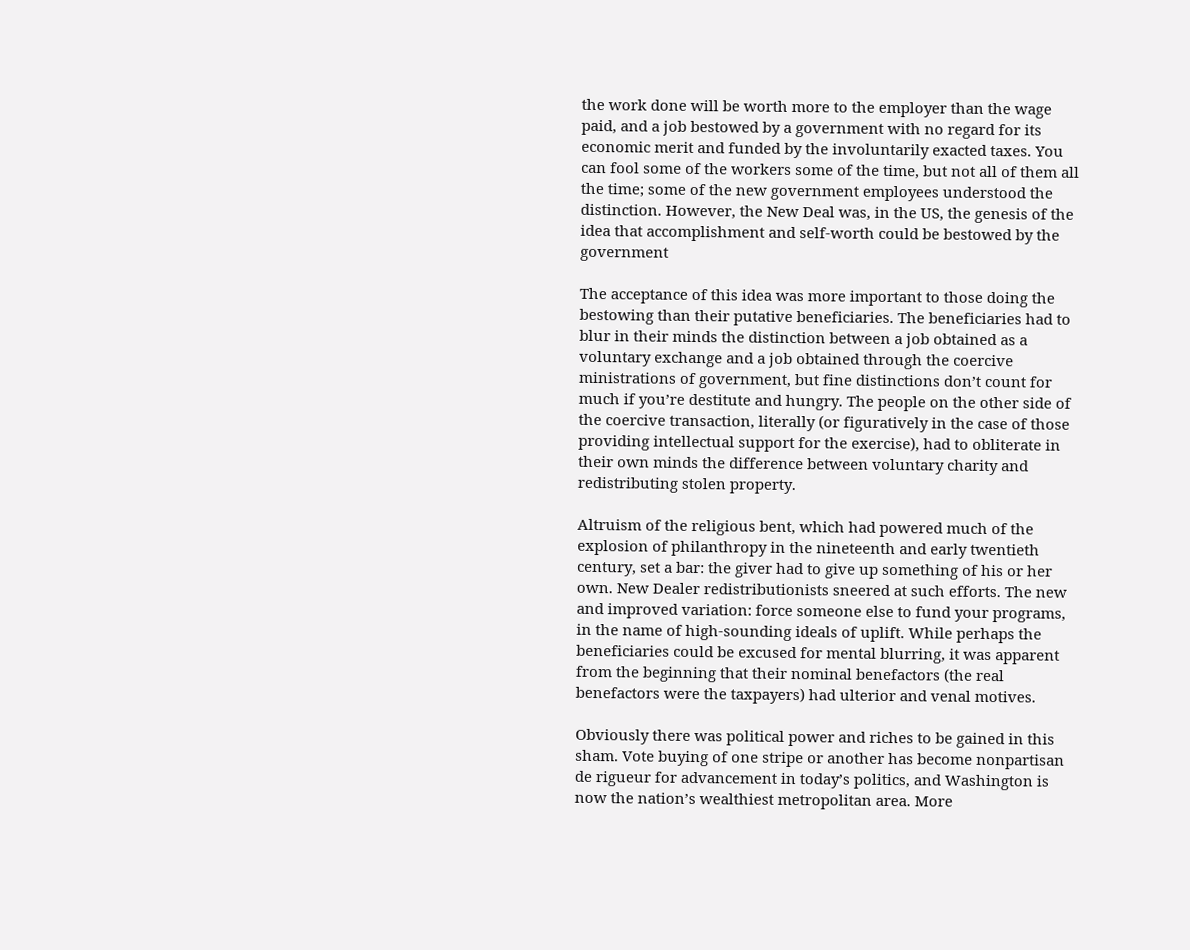the work done will be worth more to the employer than the wage paid, and a job bestowed by a government with no regard for its economic merit and funded by the involuntarily exacted taxes. You can fool some of the workers some of the time, but not all of them all the time; some of the new government employees understood the distinction. However, the New Deal was, in the US, the genesis of the idea that accomplishment and self-worth could be bestowed by the government

The acceptance of this idea was more important to those doing the bestowing than their putative beneficiaries. The beneficiaries had to blur in their minds the distinction between a job obtained as a voluntary exchange and a job obtained through the coercive ministrations of government, but fine distinctions don’t count for much if you’re destitute and hungry. The people on the other side of the coercive transaction, literally (or figuratively in the case of those providing intellectual support for the exercise), had to obliterate in their own minds the difference between voluntary charity and redistributing stolen property.

Altruism of the religious bent, which had powered much of the explosion of philanthropy in the nineteenth and early twentieth century, set a bar: the giver had to give up something of his or her own. New Dealer redistributionists sneered at such efforts. The new and improved variation: force someone else to fund your programs, in the name of high-sounding ideals of uplift. While perhaps the beneficiaries could be excused for mental blurring, it was apparent from the beginning that their nominal benefactors (the real benefactors were the taxpayers) had ulterior and venal motives.

Obviously there was political power and riches to be gained in this sham. Vote buying of one stripe or another has become nonpartisan de rigueur for advancement in today’s politics, and Washington is now the nation’s wealthiest metropolitan area. More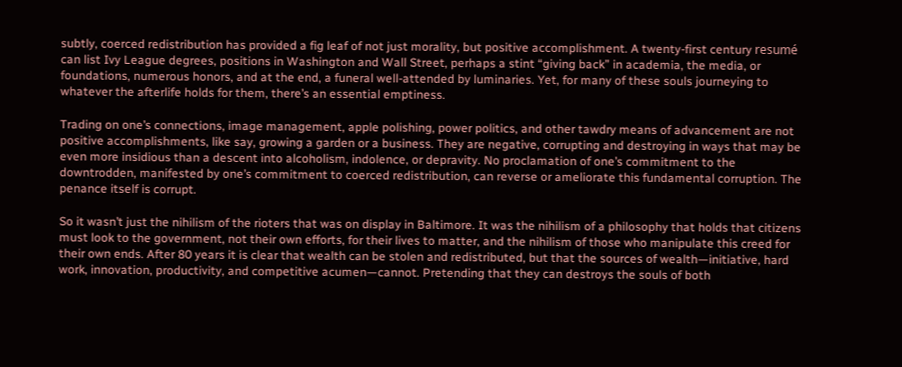subtly, coerced redistribution has provided a fig leaf of not just morality, but positive accomplishment. A twenty-first century resumé can list Ivy League degrees, positions in Washington and Wall Street, perhaps a stint “giving back” in academia, the media, or foundations, numerous honors, and at the end, a funeral well-attended by luminaries. Yet, for many of these souls journeying to whatever the afterlife holds for them, there’s an essential emptiness.

Trading on one’s connections, image management, apple polishing, power politics, and other tawdry means of advancement are not positive accomplishments, like say, growing a garden or a business. They are negative, corrupting and destroying in ways that may be even more insidious than a descent into alcoholism, indolence, or depravity. No proclamation of one’s commitment to the downtrodden, manifested by one’s commitment to coerced redistribution, can reverse or ameliorate this fundamental corruption. The penance itself is corrupt.

So it wasn’t just the nihilism of the rioters that was on display in Baltimore. It was the nihilism of a philosophy that holds that citizens must look to the government, not their own efforts, for their lives to matter, and the nihilism of those who manipulate this creed for their own ends. After 80 years it is clear that wealth can be stolen and redistributed, but that the sources of wealth—initiative, hard work, innovation, productivity, and competitive acumen—cannot. Pretending that they can destroys the souls of both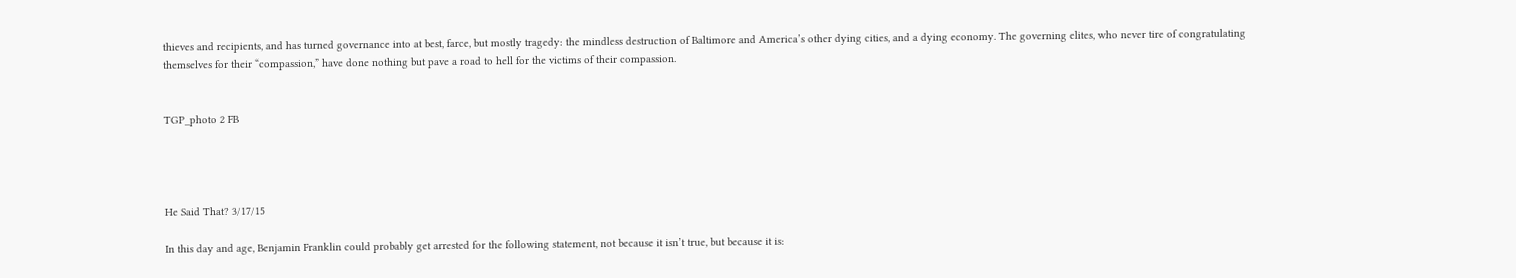thieves and recipients, and has turned governance into at best, farce, but mostly tragedy: the mindless destruction of Baltimore and America’s other dying cities, and a dying economy. The governing elites, who never tire of congratulating themselves for their “compassion,” have done nothing but pave a road to hell for the victims of their compassion.


TGP_photo 2 FB




He Said That? 3/17/15

In this day and age, Benjamin Franklin could probably get arrested for the following statement, not because it isn’t true, but because it is: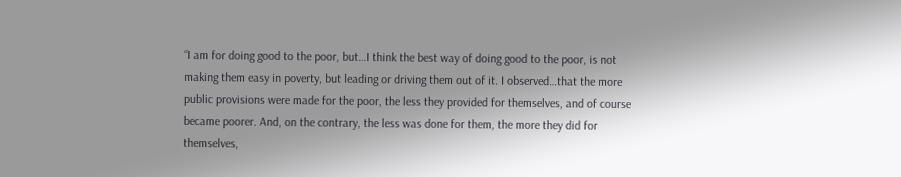“I am for doing good to the poor, but…I think the best way of doing good to the poor, is not making them easy in poverty, but leading or driving them out of it. I observed…that the more public provisions were made for the poor, the less they provided for themselves, and of course became poorer. And, on the contrary, the less was done for them, the more they did for themselves,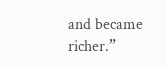and became richer.”